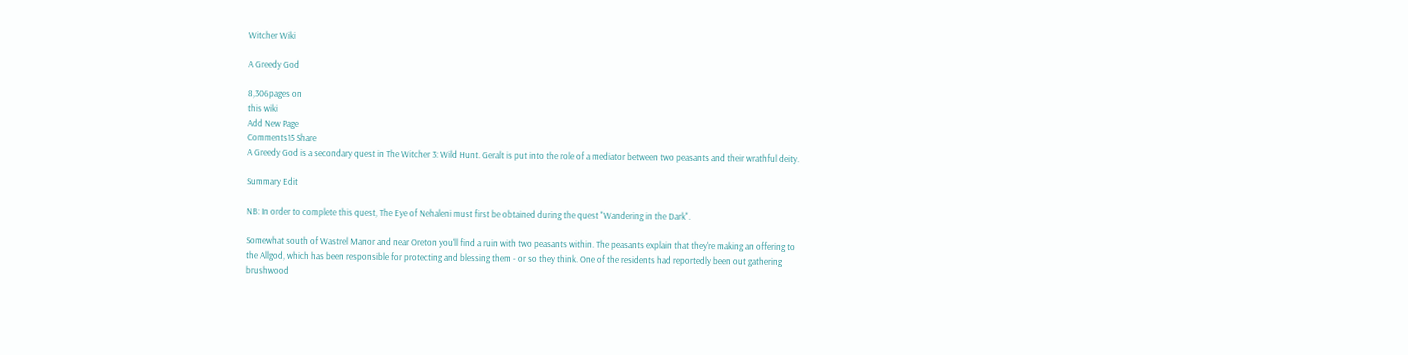Witcher Wiki

A Greedy God

8,306pages on
this wiki
Add New Page
Comments15 Share
A Greedy God is a secondary quest in The Witcher 3: Wild Hunt. Geralt is put into the role of a mediator between two peasants and their wrathful deity.

Summary Edit

NB: In order to complete this quest, The Eye of Nehaleni must first be obtained during the quest "Wandering in the Dark".

Somewhat south of Wastrel Manor and near Oreton you'll find a ruin with two peasants within. The peasants explain that they're making an offering to the Allgod, which has been responsible for protecting and blessing them - or so they think. One of the residents had reportedly been out gathering brushwood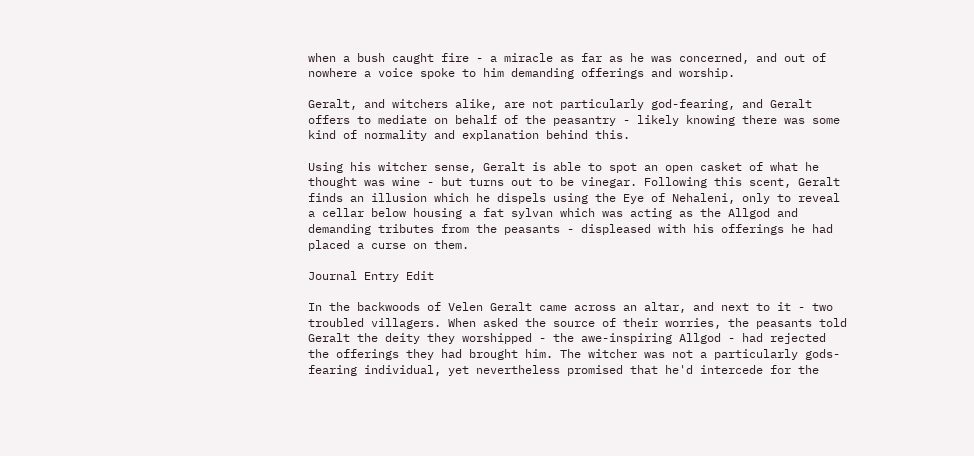when a bush caught fire - a miracle as far as he was concerned, and out of nowhere a voice spoke to him demanding offerings and worship.

Geralt, and witchers alike, are not particularly god-fearing, and Geralt offers to mediate on behalf of the peasantry - likely knowing there was some kind of normality and explanation behind this.

Using his witcher sense, Geralt is able to spot an open casket of what he thought was wine - but turns out to be vinegar. Following this scent, Geralt finds an illusion which he dispels using the Eye of Nehaleni, only to reveal a cellar below housing a fat sylvan which was acting as the Allgod and demanding tributes from the peasants - displeased with his offerings he had placed a curse on them.

Journal Entry Edit

In the backwoods of Velen Geralt came across an altar, and next to it - two troubled villagers. When asked the source of their worries, the peasants told Geralt the deity they worshipped - the awe-inspiring Allgod - had rejected the offerings they had brought him. The witcher was not a particularly gods-fearing individual, yet nevertheless promised that he'd intercede for the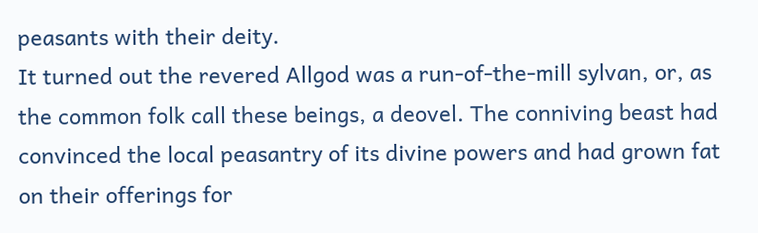peasants with their deity.
It turned out the revered Allgod was a run-of-the-mill sylvan, or, as the common folk call these beings, a deovel. The conniving beast had convinced the local peasantry of its divine powers and had grown fat on their offerings for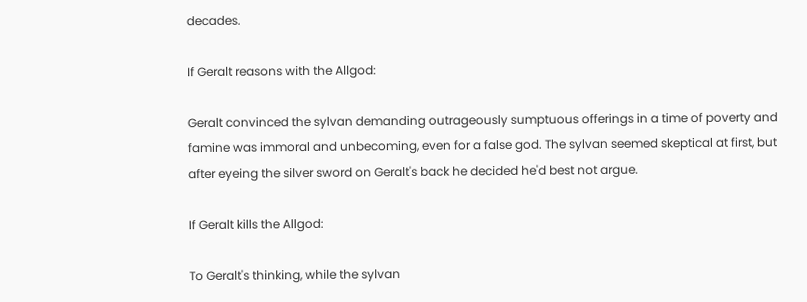decades.

If Geralt reasons with the Allgod:

Geralt convinced the sylvan demanding outrageously sumptuous offerings in a time of poverty and famine was immoral and unbecoming, even for a false god. The sylvan seemed skeptical at first, but after eyeing the silver sword on Geralt's back he decided he'd best not argue.

If Geralt kills the Allgod:

To Geralt's thinking, while the sylvan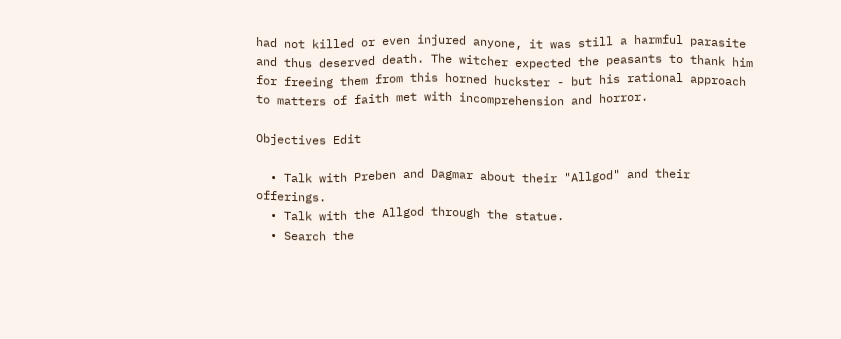had not killed or even injured anyone, it was still a harmful parasite and thus deserved death. The witcher expected the peasants to thank him for freeing them from this horned huckster - but his rational approach to matters of faith met with incomprehension and horror.

Objectives Edit

  • Talk with Preben and Dagmar about their "Allgod" and their offerings.
  • Talk with the Allgod through the statue.
  • Search the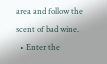area and follow the scent of bad wine.
  • Enter the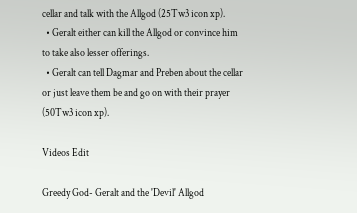cellar and talk with the Allgod (25Tw3 icon xp).
  • Geralt either can kill the Allgod or convince him to take also lesser offerings.
  • Geralt can tell Dagmar and Preben about the cellar or just leave them be and go on with their prayer (50Tw3 icon xp).

Videos Edit

Greedy God- Geralt and the 'Devil' Allgod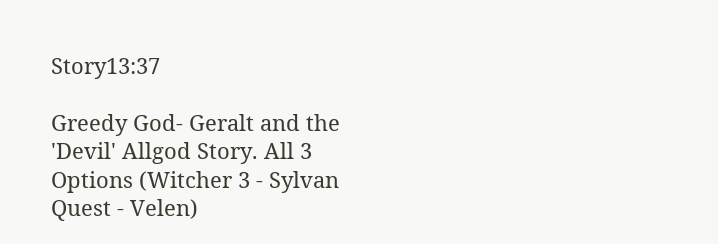Story13:37

Greedy God- Geralt and the 'Devil' Allgod Story. All 3 Options (Witcher 3 - Sylvan Quest - Velen)